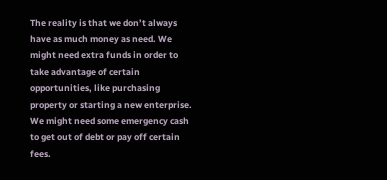The reality is that we don’t always have as much money as need. We might need extra funds in order to take advantage of certain opportunities, like purchasing property or starting a new enterprise. We might need some emergency cash to get out of debt or pay off certain fees.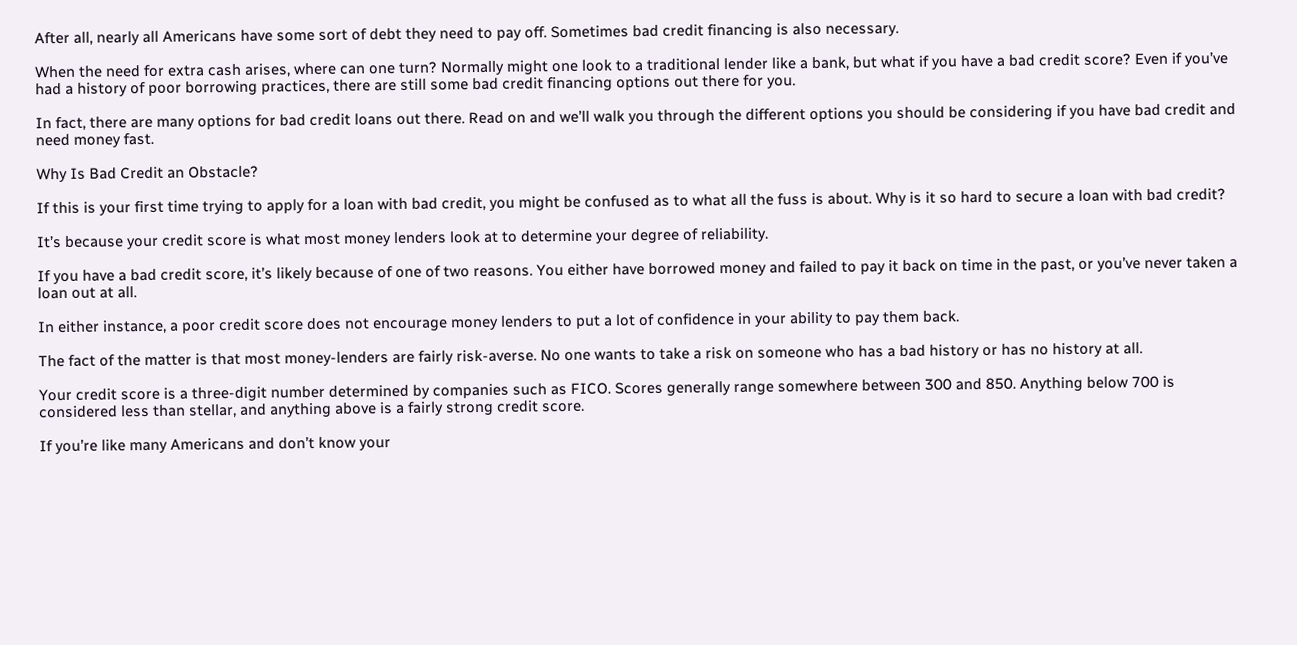After all, nearly all Americans have some sort of debt they need to pay off. Sometimes bad credit financing is also necessary.

When the need for extra cash arises, where can one turn? Normally might one look to a traditional lender like a bank, but what if you have a bad credit score? Even if you’ve had a history of poor borrowing practices, there are still some bad credit financing options out there for you.

In fact, there are many options for bad credit loans out there. Read on and we’ll walk you through the different options you should be considering if you have bad credit and need money fast.

Why Is Bad Credit an Obstacle?

If this is your first time trying to apply for a loan with bad credit, you might be confused as to what all the fuss is about. Why is it so hard to secure a loan with bad credit?

It’s because your credit score is what most money lenders look at to determine your degree of reliability.

If you have a bad credit score, it’s likely because of one of two reasons. You either have borrowed money and failed to pay it back on time in the past, or you’ve never taken a loan out at all.

In either instance, a poor credit score does not encourage money lenders to put a lot of confidence in your ability to pay them back.

The fact of the matter is that most money-lenders are fairly risk-averse. No one wants to take a risk on someone who has a bad history or has no history at all.

Your credit score is a three-digit number determined by companies such as FICO. Scores generally range somewhere between 300 and 850. Anything below 700 is considered less than stellar, and anything above is a fairly strong credit score.

If you’re like many Americans and don’t know your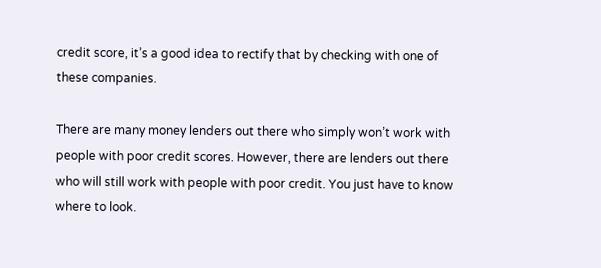credit score, it’s a good idea to rectify that by checking with one of these companies.

There are many money lenders out there who simply won’t work with people with poor credit scores. However, there are lenders out there who will still work with people with poor credit. You just have to know where to look.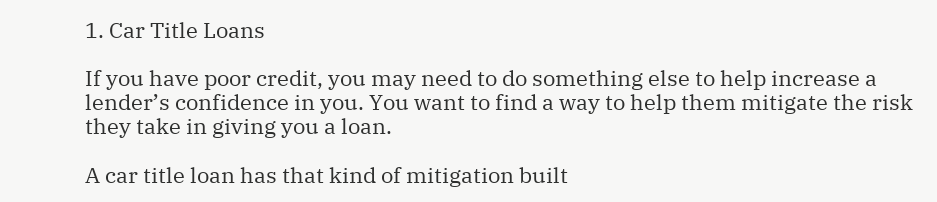1. Car Title Loans

If you have poor credit, you may need to do something else to help increase a lender’s confidence in you. You want to find a way to help them mitigate the risk they take in giving you a loan.

A car title loan has that kind of mitigation built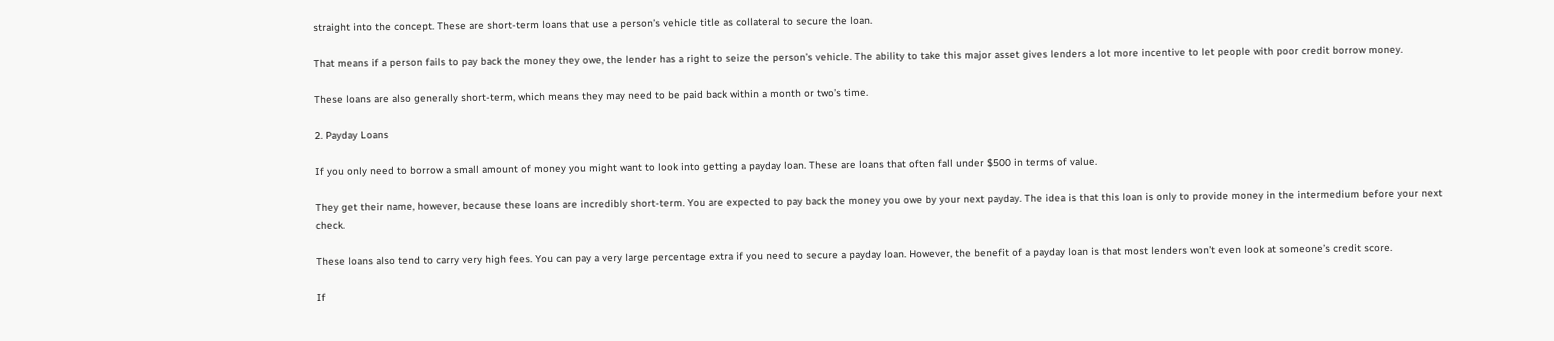straight into the concept. These are short-term loans that use a person’s vehicle title as collateral to secure the loan.

That means if a person fails to pay back the money they owe, the lender has a right to seize the person’s vehicle. The ability to take this major asset gives lenders a lot more incentive to let people with poor credit borrow money.

These loans are also generally short-term, which means they may need to be paid back within a month or two’s time.

2. Payday Loans

If you only need to borrow a small amount of money you might want to look into getting a payday loan. These are loans that often fall under $500 in terms of value.

They get their name, however, because these loans are incredibly short-term. You are expected to pay back the money you owe by your next payday. The idea is that this loan is only to provide money in the intermedium before your next check.

These loans also tend to carry very high fees. You can pay a very large percentage extra if you need to secure a payday loan. However, the benefit of a payday loan is that most lenders won’t even look at someone’s credit score.

If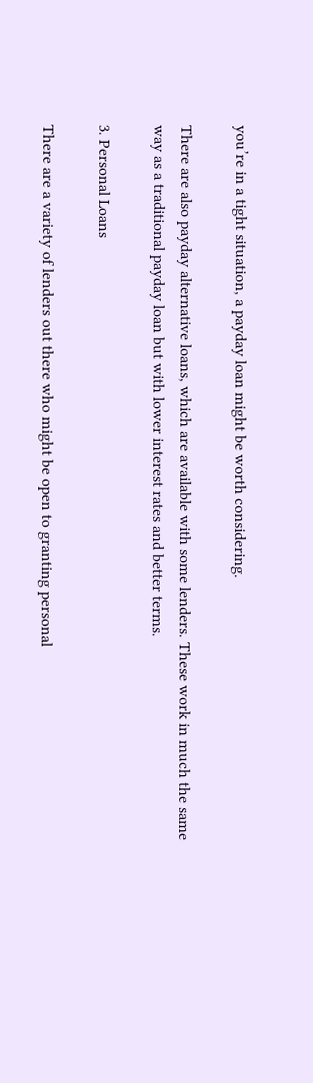you’re in a tight situation, a payday loan might be worth considering.

There are also payday alternative loans, which are available with some lenders. These work in much the same way as a traditional payday loan but with lower interest rates and better terms.

3. Personal Loans

There are a variety of lenders out there who might be open to granting personal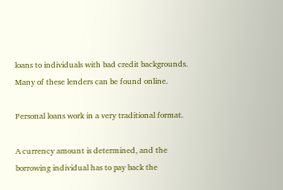loans to individuals with bad credit backgrounds. Many of these lenders can be found online.

Personal loans work in a very traditional format.

A currency amount is determined, and the borrowing individual has to pay back the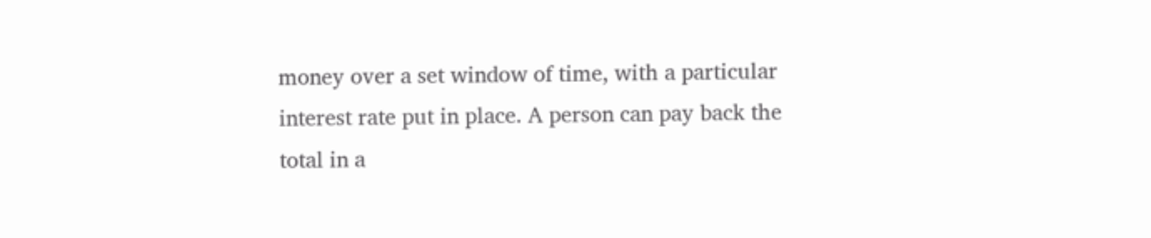money over a set window of time, with a particular interest rate put in place. A person can pay back the total in a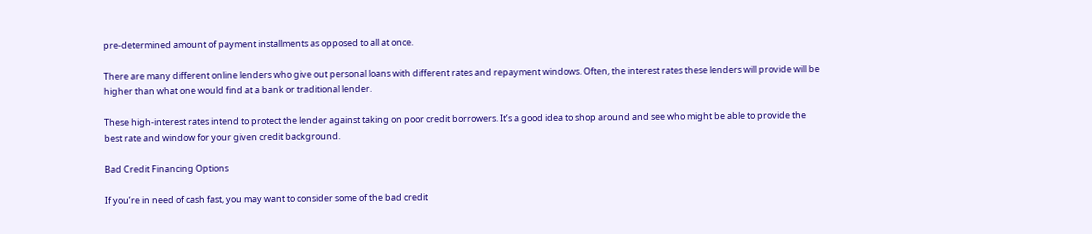pre-determined amount of payment installments as opposed to all at once.

There are many different online lenders who give out personal loans with different rates and repayment windows. Often, the interest rates these lenders will provide will be higher than what one would find at a bank or traditional lender.

These high-interest rates intend to protect the lender against taking on poor credit borrowers. It’s a good idea to shop around and see who might be able to provide the best rate and window for your given credit background.

Bad Credit Financing Options

If you’re in need of cash fast, you may want to consider some of the bad credit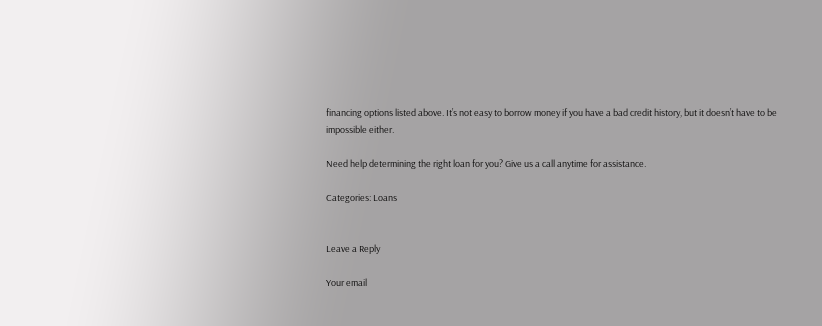financing options listed above. It’s not easy to borrow money if you have a bad credit history, but it doesn’t have to be impossible either.

Need help determining the right loan for you? Give us a call anytime for assistance.

Categories: Loans


Leave a Reply

Your email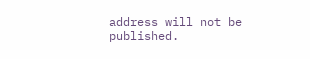address will not be published.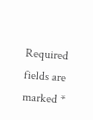Required fields are marked *